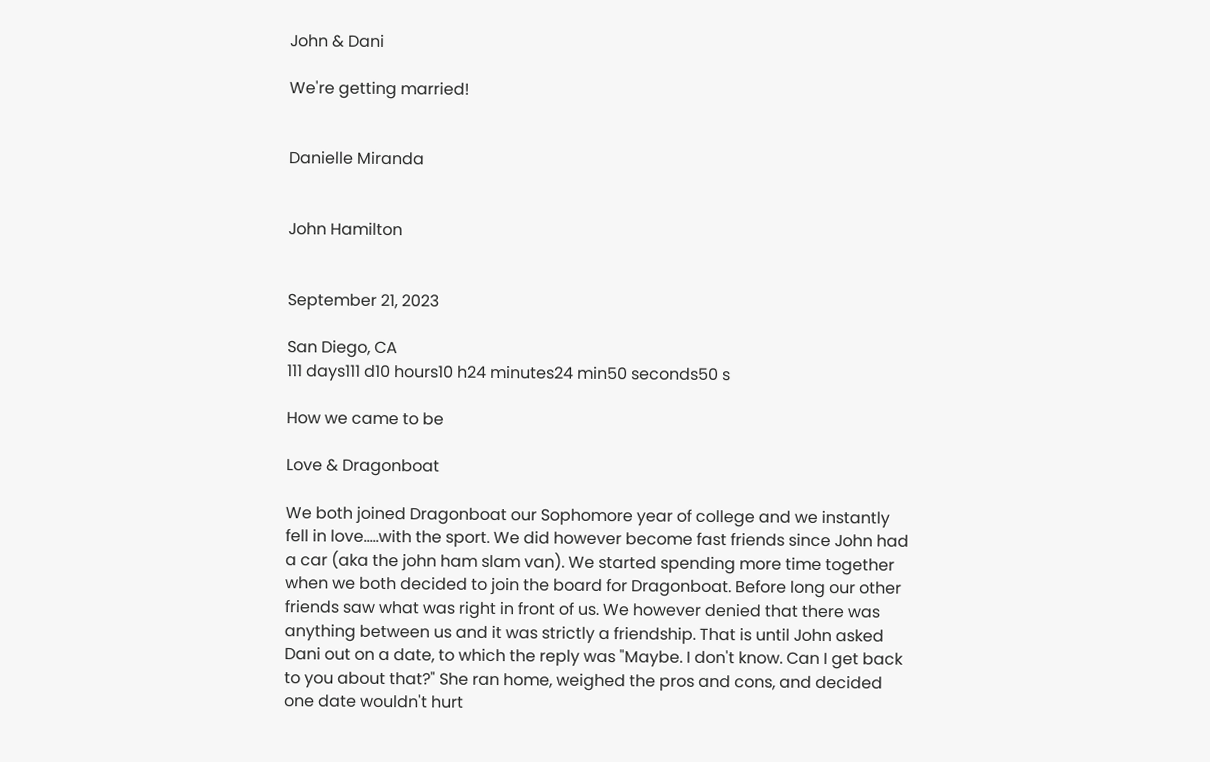John & Dani

We're getting married!


Danielle Miranda


John Hamilton


September 21, 2023

San Diego, CA
111 days111 d10 hours10 h24 minutes24 min50 seconds50 s

How we came to be

Love & Dragonboat

We both joined Dragonboat our Sophomore year of college and we instantly fell in love.....with the sport. We did however become fast friends since John had a car (aka the john ham slam van). We started spending more time together when we both decided to join the board for Dragonboat. Before long our other friends saw what was right in front of us. We however denied that there was anything between us and it was strictly a friendship. That is until John asked Dani out on a date, to which the reply was "Maybe. I don't know. Can I get back to you about that?" She ran home, weighed the pros and cons, and decided one date wouldn't hurt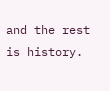and the rest is history.